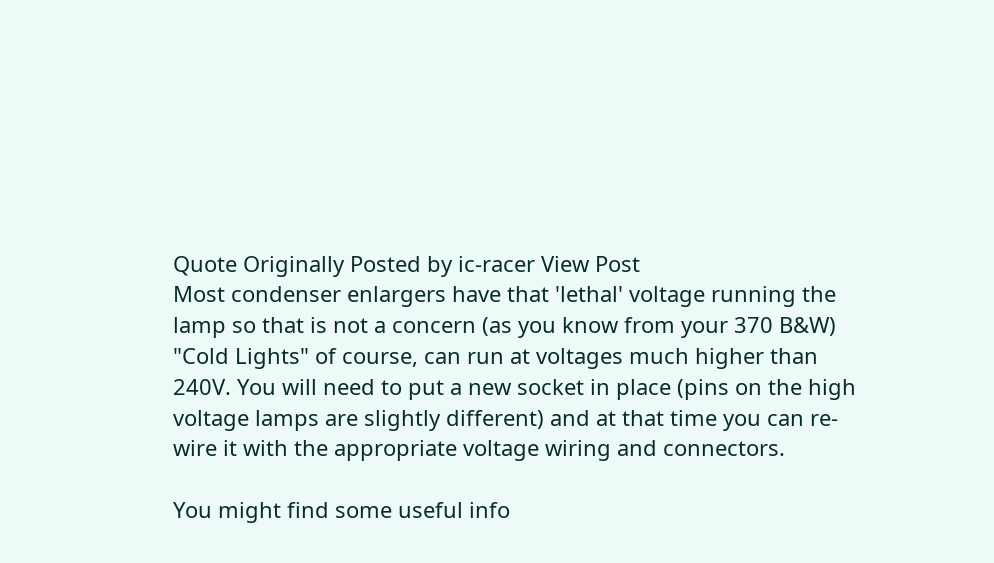Quote Originally Posted by ic-racer View Post
Most condenser enlargers have that 'lethal' voltage running the lamp so that is not a concern (as you know from your 370 B&W) "Cold Lights" of course, can run at voltages much higher than 240V. You will need to put a new socket in place (pins on the high voltage lamps are slightly different) and at that time you can re-wire it with the appropriate voltage wiring and connectors.

You might find some useful info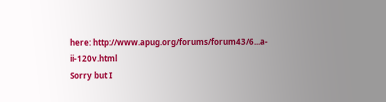here: http://www.apug.org/forums/forum43/6...a-ii-120v.html
Sorry but I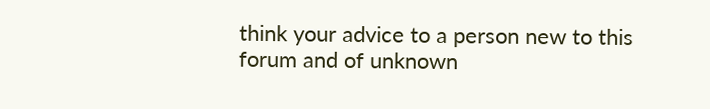think your advice to a person new to this forum and of unknown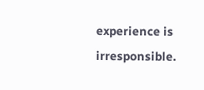experience is irresponsible.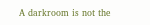A darkroom is not the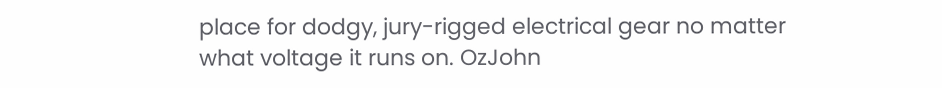place for dodgy, jury-rigged electrical gear no matter what voltage it runs on. OzJohn